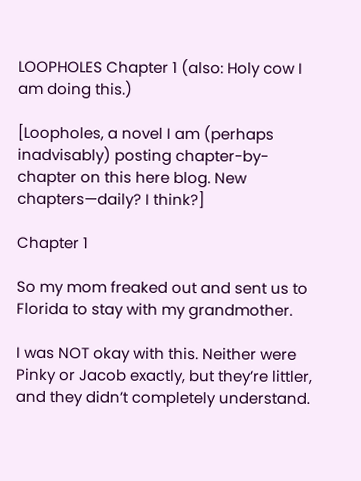LOOPHOLES Chapter 1 (also: Holy cow I am doing this.)

[Loopholes, a novel I am (perhaps inadvisably) posting chapter-by-chapter on this here blog. New chapters—daily? I think?]

Chapter 1

So my mom freaked out and sent us to Florida to stay with my grandmother.

I was NOT okay with this. Neither were Pinky or Jacob exactly, but they’re littler, and they didn’t completely understand.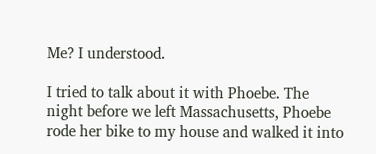Me? I understood.

I tried to talk about it with Phoebe. The night before we left Massachusetts, Phoebe rode her bike to my house and walked it into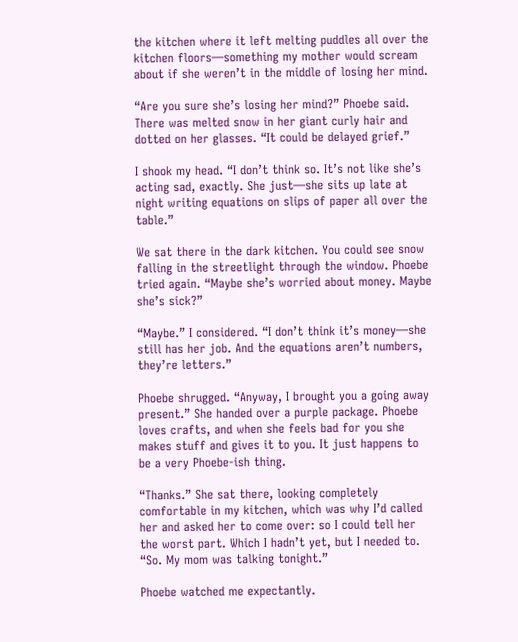the kitchen where it left melting puddles all over the kitchen floors—something my mother would scream about if she weren’t in the middle of losing her mind.

“Are you sure she’s losing her mind?” Phoebe said. There was melted snow in her giant curly hair and dotted on her glasses. “It could be delayed grief.”

I shook my head. “I don’t think so. It’s not like she’s acting sad, exactly. She just—she sits up late at night writing equations on slips of paper all over the table.”

We sat there in the dark kitchen. You could see snow falling in the streetlight through the window. Phoebe tried again. “Maybe she’s worried about money. Maybe she’s sick?”

“Maybe.” I considered. “I don’t think it’s money—she still has her job. And the equations aren’t numbers, they’re letters.”

Phoebe shrugged. “Anyway, I brought you a going away present.” She handed over a purple package. Phoebe loves crafts, and when she feels bad for you she makes stuff and gives it to you. It just happens to be a very Phoebe-ish thing.

“Thanks.” She sat there, looking completely comfortable in my kitchen, which was why I’d called her and asked her to come over: so I could tell her the worst part. Which I hadn’t yet, but I needed to. “So. My mom was talking tonight.”

Phoebe watched me expectantly.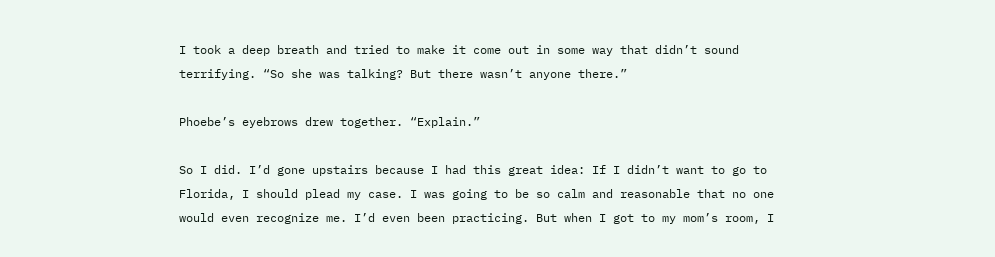I took a deep breath and tried to make it come out in some way that didn’t sound terrifying. “So she was talking? But there wasn’t anyone there.”

Phoebe’s eyebrows drew together. “Explain.”

So I did. I’d gone upstairs because I had this great idea: If I didn’t want to go to Florida, I should plead my case. I was going to be so calm and reasonable that no one would even recognize me. I’d even been practicing. But when I got to my mom’s room, I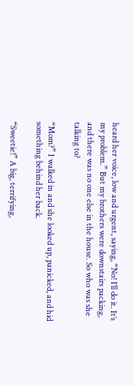heard her voice, low and urgent, saying, “No! I’ll do it. It’s my problem.” But my brothers were downstairs packing, and there was no one else in the house. So who was she talking to?

“Mom?” I walked in and she looked up, panicked, and hid something behind her back.

“Sweetie!” A big, terrifying,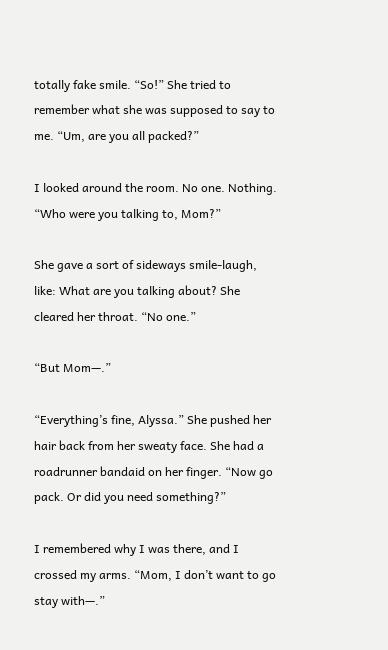totally fake smile. “So!” She tried to remember what she was supposed to say to me. “Um, are you all packed?”

I looked around the room. No one. Nothing. “Who were you talking to, Mom?”

She gave a sort of sideways smile-laugh, like: What are you talking about? She cleared her throat. “No one.”

“But Mom—.”

“Everything’s fine, Alyssa.” She pushed her hair back from her sweaty face. She had a roadrunner bandaid on her finger. “Now go pack. Or did you need something?”

I remembered why I was there, and I crossed my arms. “Mom, I don’t want to go stay with—.”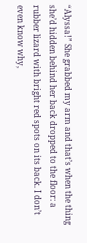“Alyssa!” She grabbed my arm and that’s when the thing she’d hidden behind her back dropped to the floor: a rubber lizard with bright red spots on its back. I don’t even know why,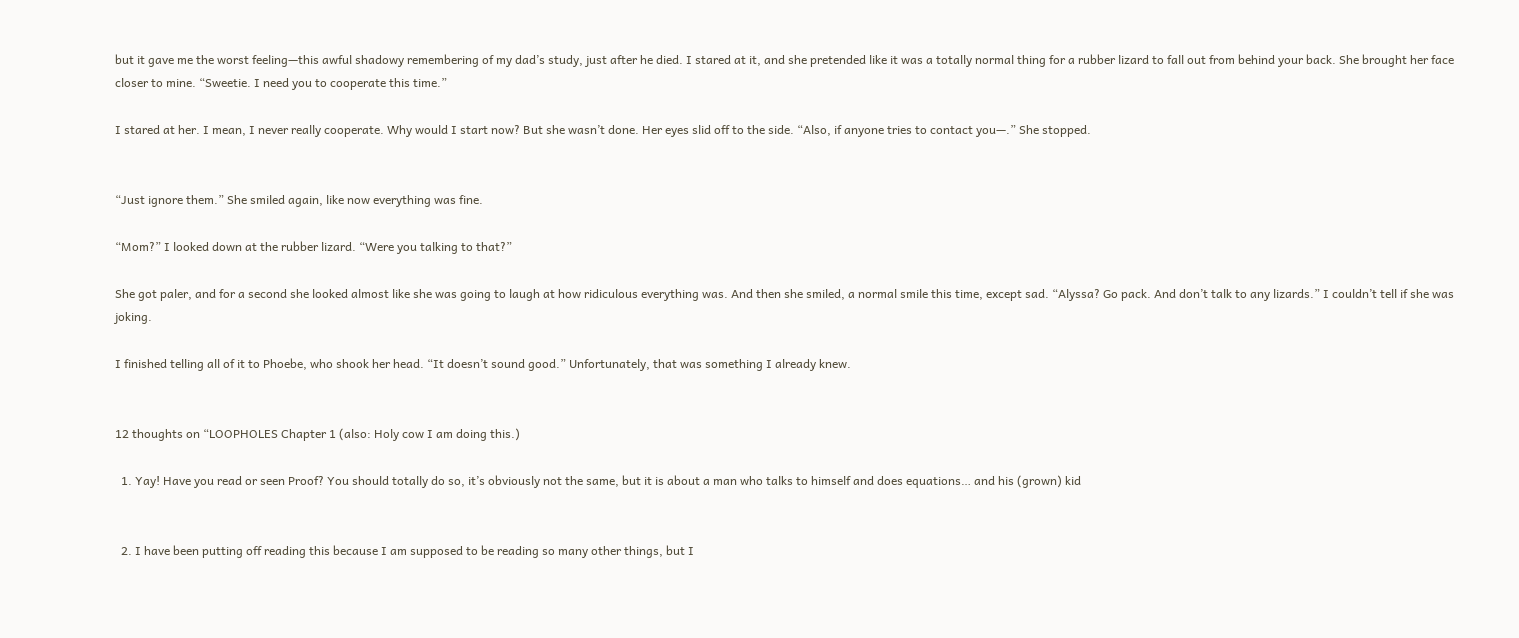but it gave me the worst feeling—this awful shadowy remembering of my dad’s study, just after he died. I stared at it, and she pretended like it was a totally normal thing for a rubber lizard to fall out from behind your back. She brought her face closer to mine. “Sweetie. I need you to cooperate this time.”

I stared at her. I mean, I never really cooperate. Why would I start now? But she wasn’t done. Her eyes slid off to the side. “Also, if anyone tries to contact you—.” She stopped.


“Just ignore them.” She smiled again, like now everything was fine.

“Mom?” I looked down at the rubber lizard. “Were you talking to that?”

She got paler, and for a second she looked almost like she was going to laugh at how ridiculous everything was. And then she smiled, a normal smile this time, except sad. “Alyssa? Go pack. And don’t talk to any lizards.” I couldn’t tell if she was joking.

I finished telling all of it to Phoebe, who shook her head. “It doesn’t sound good.” Unfortunately, that was something I already knew.


12 thoughts on “LOOPHOLES Chapter 1 (also: Holy cow I am doing this.)

  1. Yay! Have you read or seen Proof? You should totally do so, it’s obviously not the same, but it is about a man who talks to himself and does equations… and his (grown) kid


  2. I have been putting off reading this because I am supposed to be reading so many other things, but I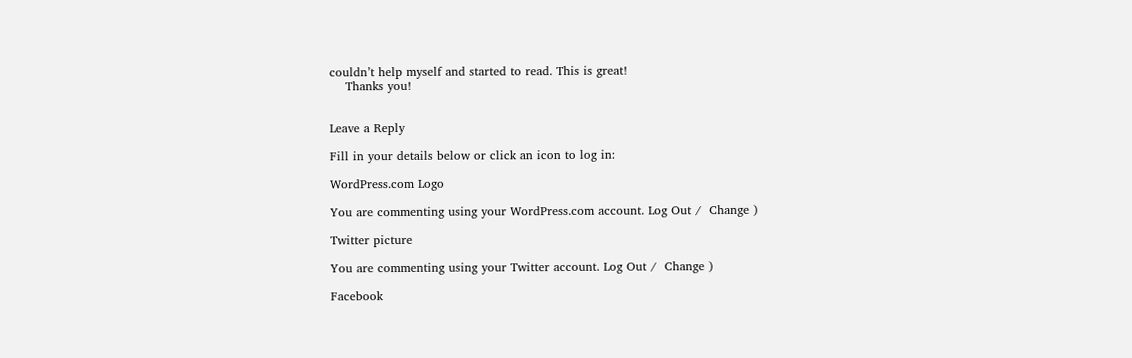couldn’t help myself and started to read. This is great!
    Thanks you!


Leave a Reply

Fill in your details below or click an icon to log in:

WordPress.com Logo

You are commenting using your WordPress.com account. Log Out /  Change )

Twitter picture

You are commenting using your Twitter account. Log Out /  Change )

Facebook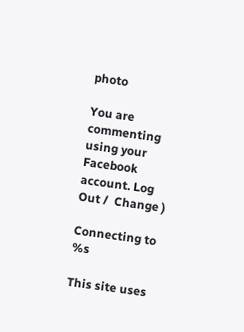photo

You are commenting using your Facebook account. Log Out /  Change )

Connecting to %s

This site uses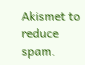Akismet to reduce spam.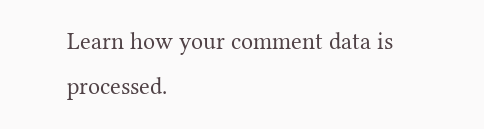Learn how your comment data is processed.